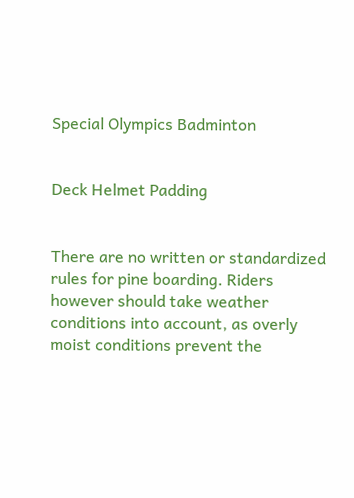Special Olympics Badminton


Deck Helmet Padding


There are no written or standardized rules for pine boarding. Riders however should take weather conditions into account, as overly moist conditions prevent the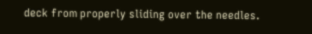deck from properly sliding over the needles.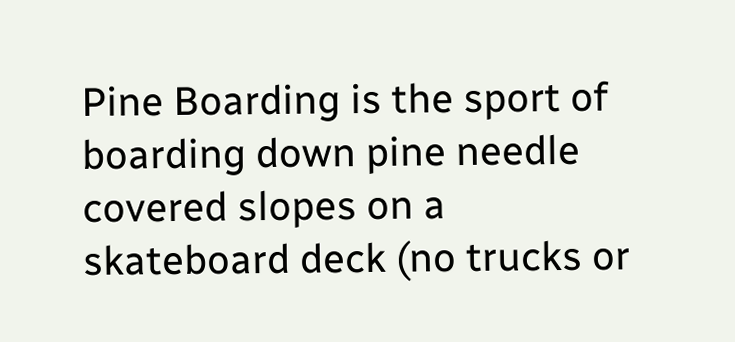Pine Boarding is the sport of boarding down pine needle covered slopes on a skateboard deck (no trucks or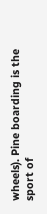wheels). Pine boarding is the sport of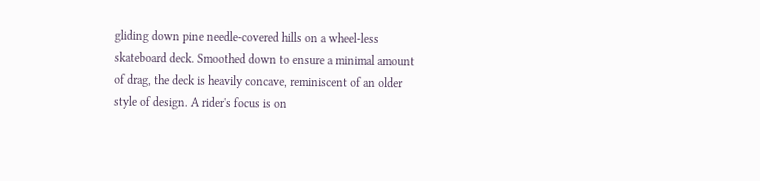gliding down pine needle-covered hills on a wheel-less skateboard deck. Smoothed down to ensure a minimal amount of drag, the deck is heavily concave, reminiscent of an older style of design. A rider's focus is on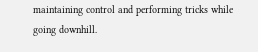maintaining control and performing tricks while going downhill.